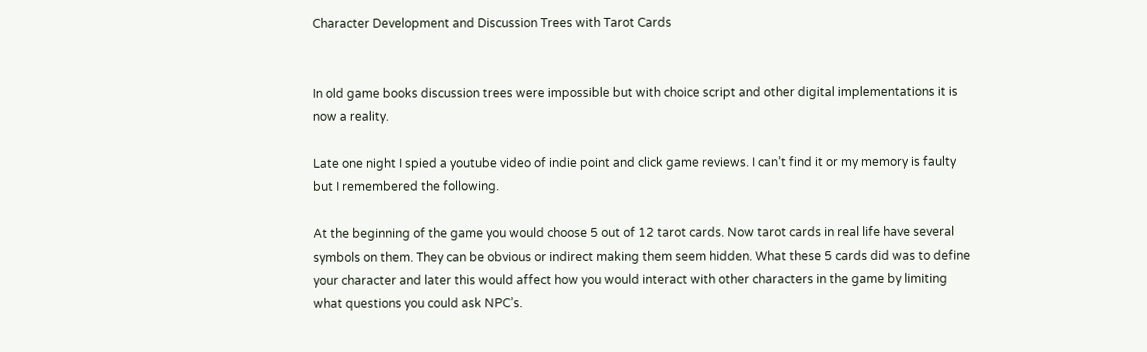Character Development and Discussion Trees with Tarot Cards


In old game books discussion trees were impossible but with choice script and other digital implementations it is now a reality.

Late one night I spied a youtube video of indie point and click game reviews. I can’t find it or my memory is faulty but I remembered the following.

At the beginning of the game you would choose 5 out of 12 tarot cards. Now tarot cards in real life have several symbols on them. They can be obvious or indirect making them seem hidden. What these 5 cards did was to define your character and later this would affect how you would interact with other characters in the game by limiting what questions you could ask NPC’s.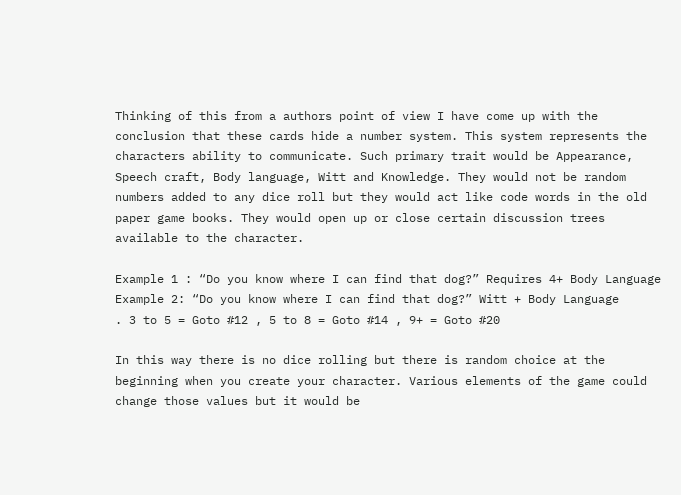Thinking of this from a authors point of view I have come up with the conclusion that these cards hide a number system. This system represents the characters ability to communicate. Such primary trait would be Appearance, Speech craft, Body language, Witt and Knowledge. They would not be random numbers added to any dice roll but they would act like code words in the old paper game books. They would open up or close certain discussion trees available to the character.

Example 1 : “Do you know where I can find that dog?” Requires 4+ Body Language
Example 2: “Do you know where I can find that dog?” Witt + Body Language
. 3 to 5 = Goto #12 , 5 to 8 = Goto #14 , 9+ = Goto #20

In this way there is no dice rolling but there is random choice at the beginning when you create your character. Various elements of the game could change those values but it would be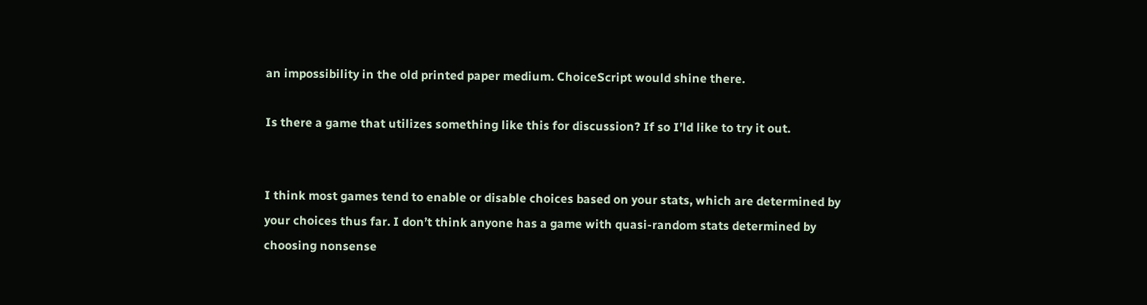an impossibility in the old printed paper medium. ChoiceScript would shine there.

Is there a game that utilizes something like this for discussion? If so I’ld like to try it out.


I think most games tend to enable or disable choices based on your stats, which are determined by your choices thus far. I don’t think anyone has a game with quasi-random stats determined by choosing nonsense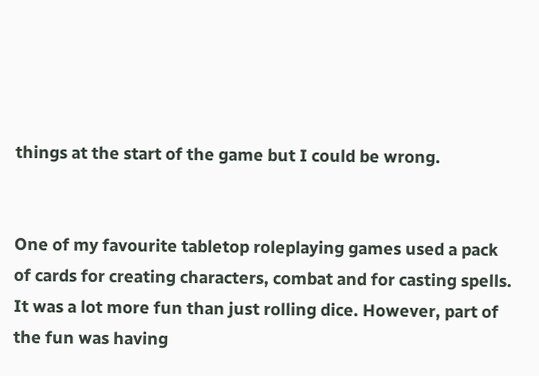things at the start of the game but I could be wrong.


One of my favourite tabletop roleplaying games used a pack of cards for creating characters, combat and for casting spells. It was a lot more fun than just rolling dice. However, part of the fun was having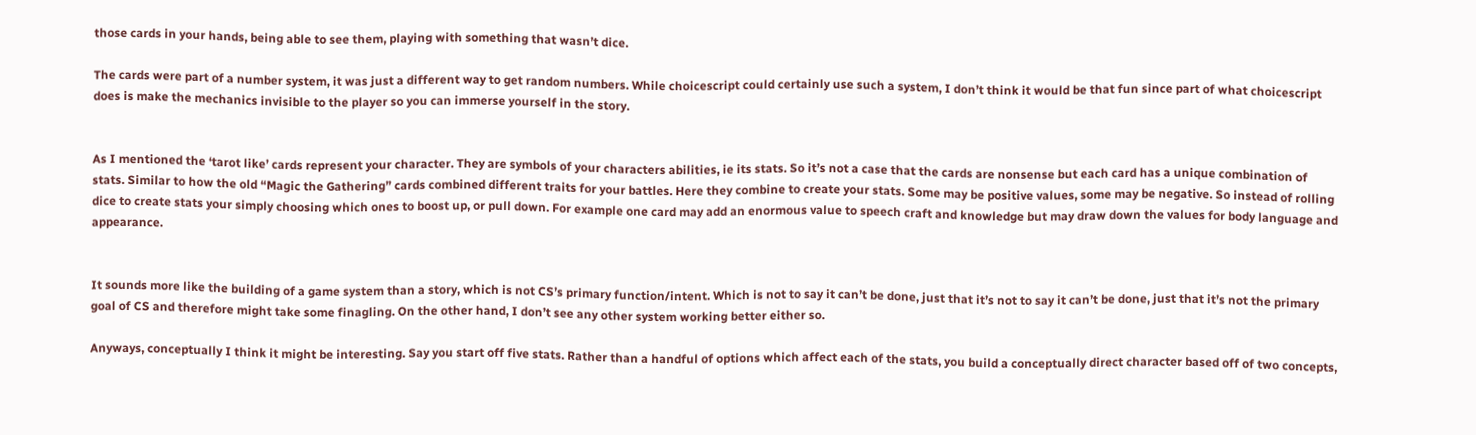those cards in your hands, being able to see them, playing with something that wasn’t dice.

The cards were part of a number system, it was just a different way to get random numbers. While choicescript could certainly use such a system, I don’t think it would be that fun since part of what choicescript does is make the mechanics invisible to the player so you can immerse yourself in the story.


As I mentioned the ‘tarot like’ cards represent your character. They are symbols of your characters abilities, ie its stats. So it’s not a case that the cards are nonsense but each card has a unique combination of stats. Similar to how the old “Magic the Gathering” cards combined different traits for your battles. Here they combine to create your stats. Some may be positive values, some may be negative. So instead of rolling dice to create stats your simply choosing which ones to boost up, or pull down. For example one card may add an enormous value to speech craft and knowledge but may draw down the values for body language and appearance.


It sounds more like the building of a game system than a story, which is not CS’s primary function/intent. Which is not to say it can’t be done, just that it’s not to say it can’t be done, just that it’s not the primary goal of CS and therefore might take some finagling. On the other hand, I don’t see any other system working better either so.

Anyways, conceptually I think it might be interesting. Say you start off five stats. Rather than a handful of options which affect each of the stats, you build a conceptually direct character based off of two concepts,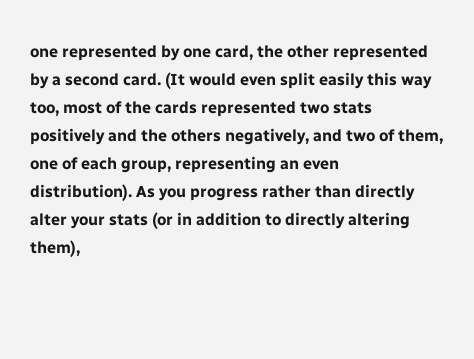one represented by one card, the other represented by a second card. (It would even split easily this way too, most of the cards represented two stats positively and the others negatively, and two of them, one of each group, representing an even distribution). As you progress rather than directly alter your stats (or in addition to directly altering them),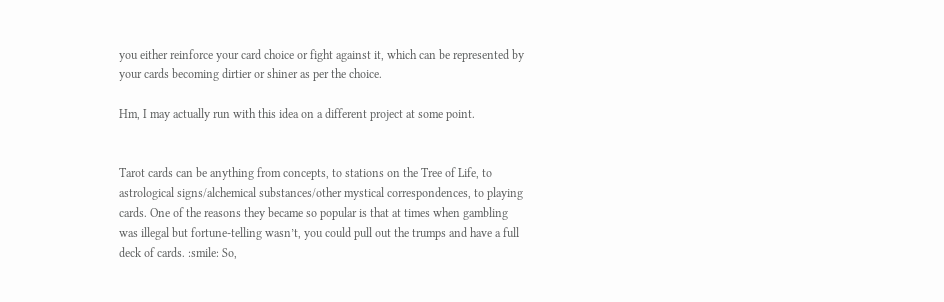you either reinforce your card choice or fight against it, which can be represented by your cards becoming dirtier or shiner as per the choice.

Hm, I may actually run with this idea on a different project at some point.


Tarot cards can be anything from concepts, to stations on the Tree of Life, to astrological signs/alchemical substances/other mystical correspondences, to playing cards. One of the reasons they became so popular is that at times when gambling was illegal but fortune-telling wasn’t, you could pull out the trumps and have a full deck of cards. :smile: So,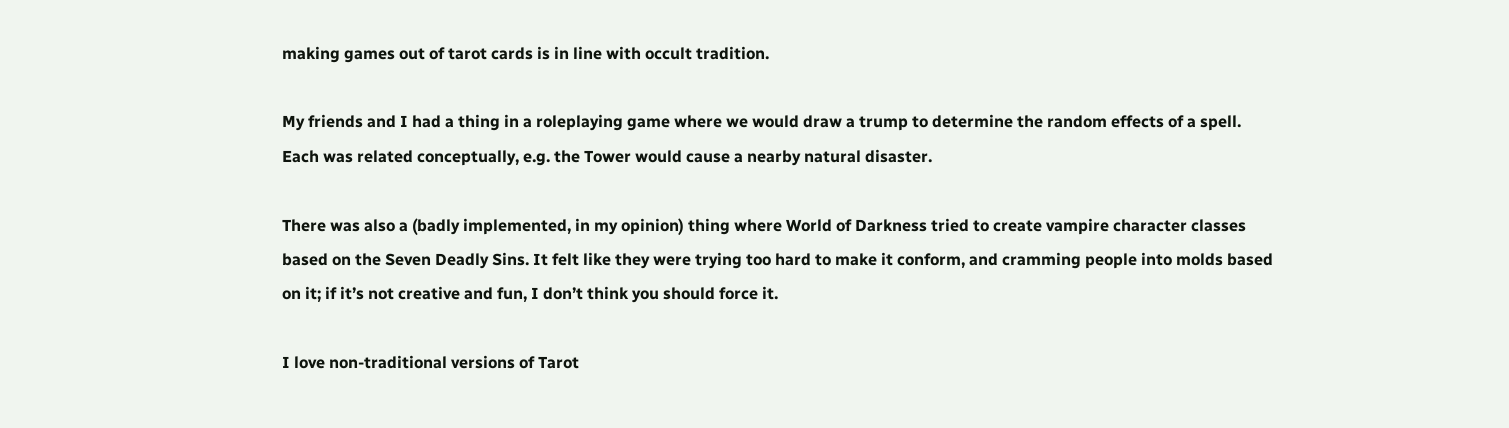making games out of tarot cards is in line with occult tradition.

My friends and I had a thing in a roleplaying game where we would draw a trump to determine the random effects of a spell. Each was related conceptually, e.g. the Tower would cause a nearby natural disaster.

There was also a (badly implemented, in my opinion) thing where World of Darkness tried to create vampire character classes based on the Seven Deadly Sins. It felt like they were trying too hard to make it conform, and cramming people into molds based on it; if it’s not creative and fun, I don’t think you should force it.

I love non-traditional versions of Tarot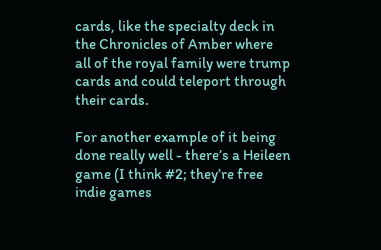cards, like the specialty deck in the Chronicles of Amber where all of the royal family were trump cards and could teleport through their cards.

For another example of it being done really well - there’s a Heileen game (I think #2; they’re free indie games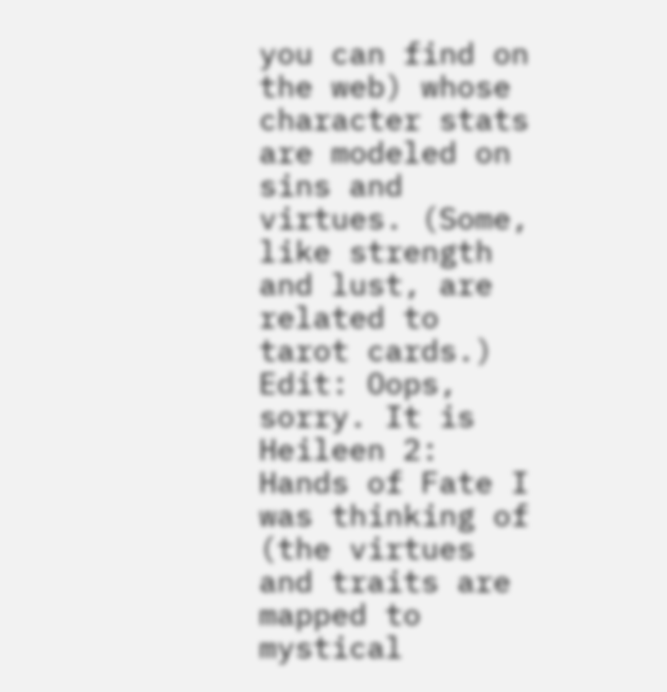you can find on the web) whose character stats are modeled on sins and virtues. (Some, like strength and lust, are related to tarot cards.)
Edit: Oops, sorry. It is Heileen 2: Hands of Fate I was thinking of (the virtues and traits are mapped to mystical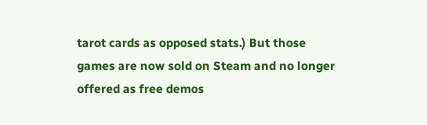tarot cards as opposed stats.) But those games are now sold on Steam and no longer offered as free demos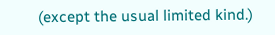(except the usual limited kind.)